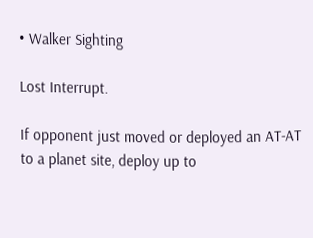• Walker Sighting

Lost Interrupt.

If opponent just moved or deployed an AT-AT to a planet site, deploy up to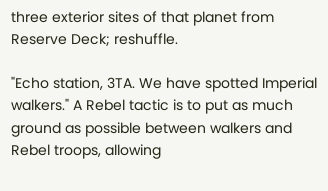three exterior sites of that planet from Reserve Deck; reshuffle.

"Echo station, 3TA. We have spotted Imperial walkers." A Rebel tactic is to put as much ground as possible between walkers and Rebel troops, allowing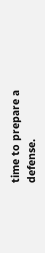time to prepare a defense.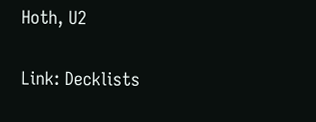Hoth, U2

Link: Decklists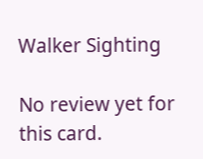Walker Sighting

No review yet for this card.